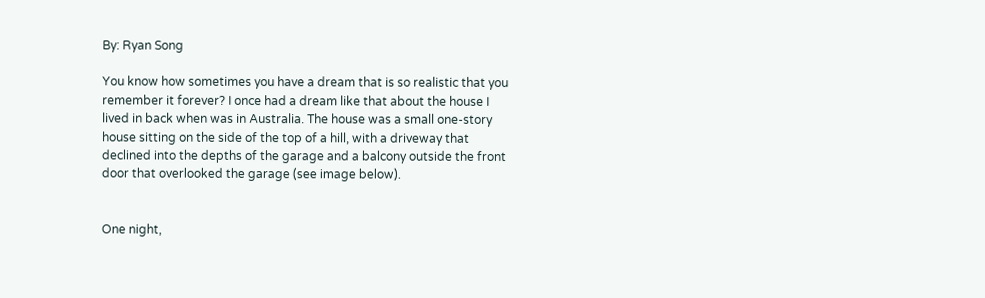By: Ryan Song

You know how sometimes you have a dream that is so realistic that you remember it forever? I once had a dream like that about the house I lived in back when was in Australia. The house was a small one-story house sitting on the side of the top of a hill, with a driveway that declined into the depths of the garage and a balcony outside the front door that overlooked the garage (see image below).


One night,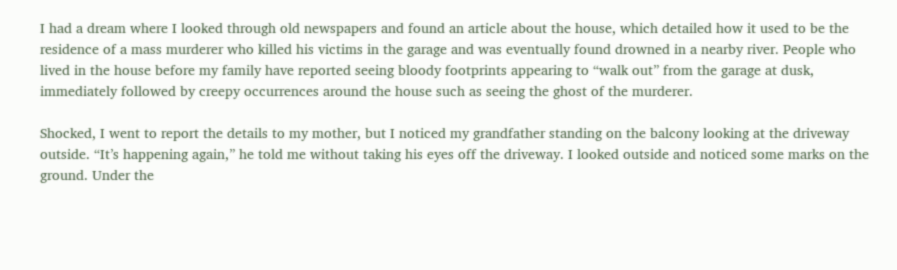I had a dream where I looked through old newspapers and found an article about the house, which detailed how it used to be the residence of a mass murderer who killed his victims in the garage and was eventually found drowned in a nearby river. People who lived in the house before my family have reported seeing bloody footprints appearing to “walk out” from the garage at dusk, immediately followed by creepy occurrences around the house such as seeing the ghost of the murderer.

Shocked, I went to report the details to my mother, but I noticed my grandfather standing on the balcony looking at the driveway outside. “It’s happening again,” he told me without taking his eyes off the driveway. I looked outside and noticed some marks on the ground. Under the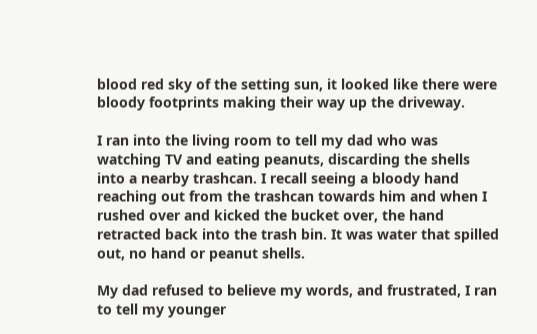blood red sky of the setting sun, it looked like there were bloody footprints making their way up the driveway.

I ran into the living room to tell my dad who was watching TV and eating peanuts, discarding the shells into a nearby trashcan. I recall seeing a bloody hand reaching out from the trashcan towards him and when I rushed over and kicked the bucket over, the hand retracted back into the trash bin. It was water that spilled out, no hand or peanut shells.

My dad refused to believe my words, and frustrated, I ran to tell my younger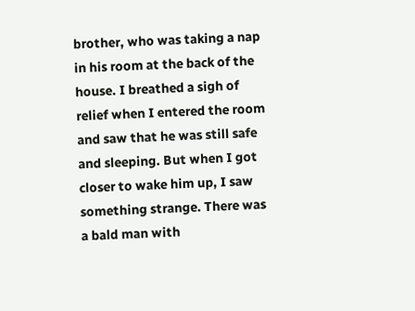brother, who was taking a nap in his room at the back of the house. I breathed a sigh of relief when I entered the room and saw that he was still safe and sleeping. But when I got closer to wake him up, I saw something strange. There was a bald man with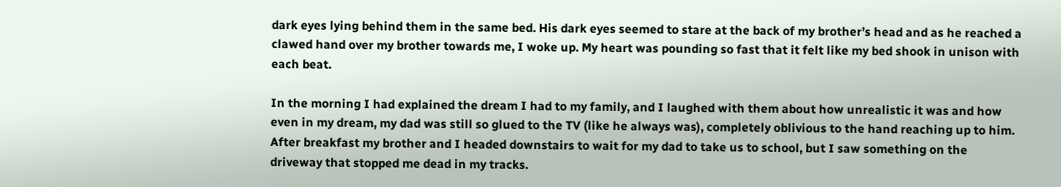dark eyes lying behind them in the same bed. His dark eyes seemed to stare at the back of my brother’s head and as he reached a clawed hand over my brother towards me, I woke up. My heart was pounding so fast that it felt like my bed shook in unison with each beat.

In the morning I had explained the dream I had to my family, and I laughed with them about how unrealistic it was and how even in my dream, my dad was still so glued to the TV (like he always was), completely oblivious to the hand reaching up to him. After breakfast my brother and I headed downstairs to wait for my dad to take us to school, but I saw something on the driveway that stopped me dead in my tracks.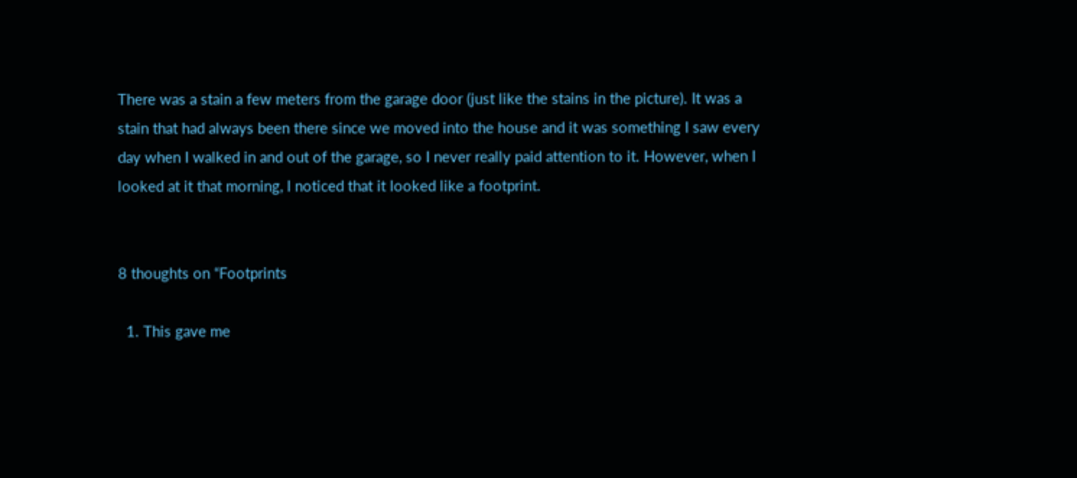There was a stain a few meters from the garage door (just like the stains in the picture). It was a stain that had always been there since we moved into the house and it was something I saw every day when I walked in and out of the garage, so I never really paid attention to it. However, when I looked at it that morning, I noticed that it looked like a footprint.


8 thoughts on “Footprints

  1. This gave me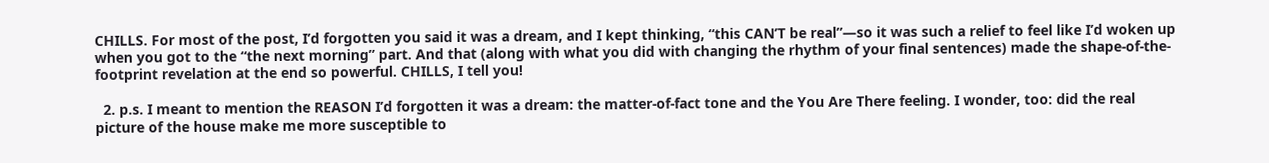CHILLS. For most of the post, I’d forgotten you said it was a dream, and I kept thinking, “this CAN’T be real”—so it was such a relief to feel like I’d woken up when you got to the “the next morning” part. And that (along with what you did with changing the rhythm of your final sentences) made the shape-of-the-footprint revelation at the end so powerful. CHILLS, I tell you!

  2. p.s. I meant to mention the REASON I’d forgotten it was a dream: the matter-of-fact tone and the You Are There feeling. I wonder, too: did the real picture of the house make me more susceptible to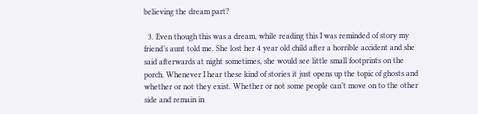believing the dream part?

  3. Even though this was a dream, while reading this I was reminded of story my friend’s aunt told me. She lost her 4 year old child after a horrible accident and she said afterwards at night sometimes, she would see little small footprints on the porch. Whenever I hear these kind of stories it just opens up the topic of ghosts and whether or not they exist. Whether or not some people can’t move on to the other side and remain in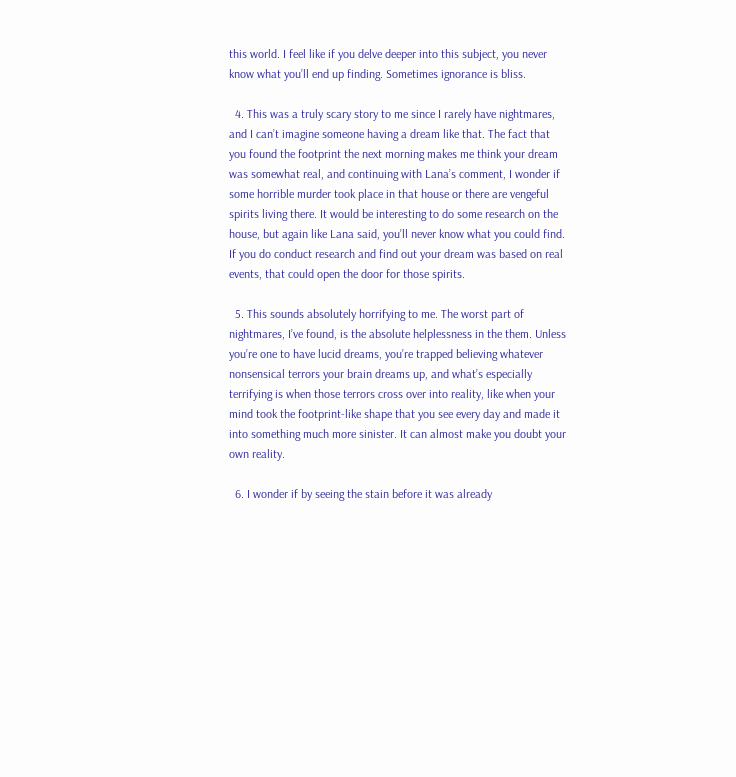this world. I feel like if you delve deeper into this subject, you never know what you’ll end up finding. Sometimes ignorance is bliss.

  4. This was a truly scary story to me since I rarely have nightmares, and I can’t imagine someone having a dream like that. The fact that you found the footprint the next morning makes me think your dream was somewhat real, and continuing with Lana’s comment, I wonder if some horrible murder took place in that house or there are vengeful spirits living there. It would be interesting to do some research on the house, but again like Lana said, you’ll never know what you could find. If you do conduct research and find out your dream was based on real events, that could open the door for those spirits.

  5. This sounds absolutely horrifying to me. The worst part of nightmares, I’ve found, is the absolute helplessness in the them. Unless you’re one to have lucid dreams, you’re trapped believing whatever nonsensical terrors your brain dreams up, and what’s especially terrifying is when those terrors cross over into reality, like when your mind took the footprint-like shape that you see every day and made it into something much more sinister. It can almost make you doubt your own reality.

  6. I wonder if by seeing the stain before it was already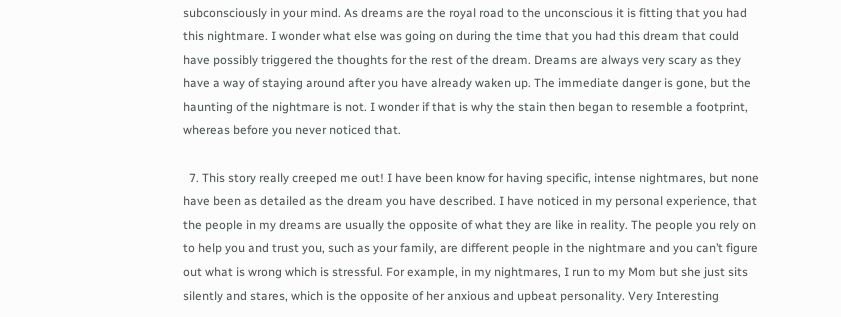subconsciously in your mind. As dreams are the royal road to the unconscious it is fitting that you had this nightmare. I wonder what else was going on during the time that you had this dream that could have possibly triggered the thoughts for the rest of the dream. Dreams are always very scary as they have a way of staying around after you have already waken up. The immediate danger is gone, but the haunting of the nightmare is not. I wonder if that is why the stain then began to resemble a footprint, whereas before you never noticed that.

  7. This story really creeped me out! I have been know for having specific, intense nightmares, but none have been as detailed as the dream you have described. I have noticed in my personal experience, that the people in my dreams are usually the opposite of what they are like in reality. The people you rely on to help you and trust you, such as your family, are different people in the nightmare and you can’t figure out what is wrong which is stressful. For example, in my nightmares, I run to my Mom but she just sits silently and stares, which is the opposite of her anxious and upbeat personality. Very Interesting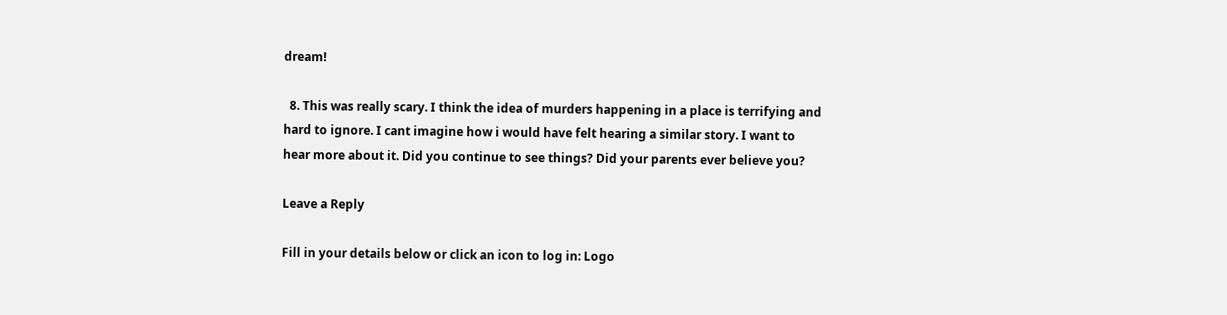dream!

  8. This was really scary. I think the idea of murders happening in a place is terrifying and hard to ignore. I cant imagine how i would have felt hearing a similar story. I want to hear more about it. Did you continue to see things? Did your parents ever believe you?

Leave a Reply

Fill in your details below or click an icon to log in: Logo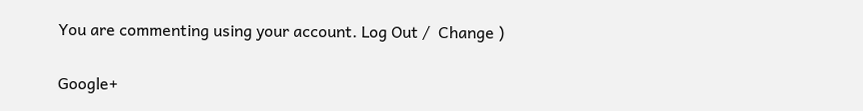You are commenting using your account. Log Out /  Change )

Google+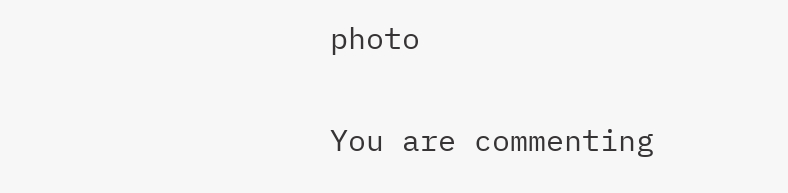photo

You are commenting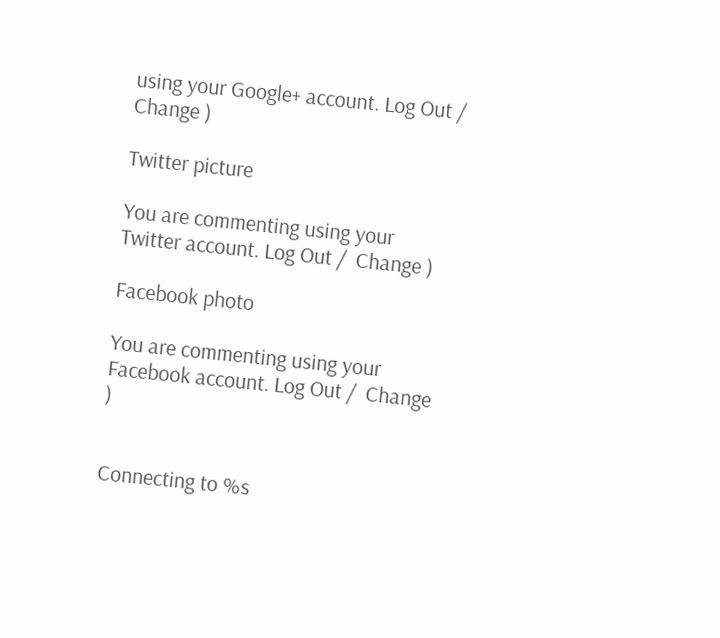using your Google+ account. Log Out /  Change )

Twitter picture

You are commenting using your Twitter account. Log Out /  Change )

Facebook photo

You are commenting using your Facebook account. Log Out /  Change )


Connecting to %s